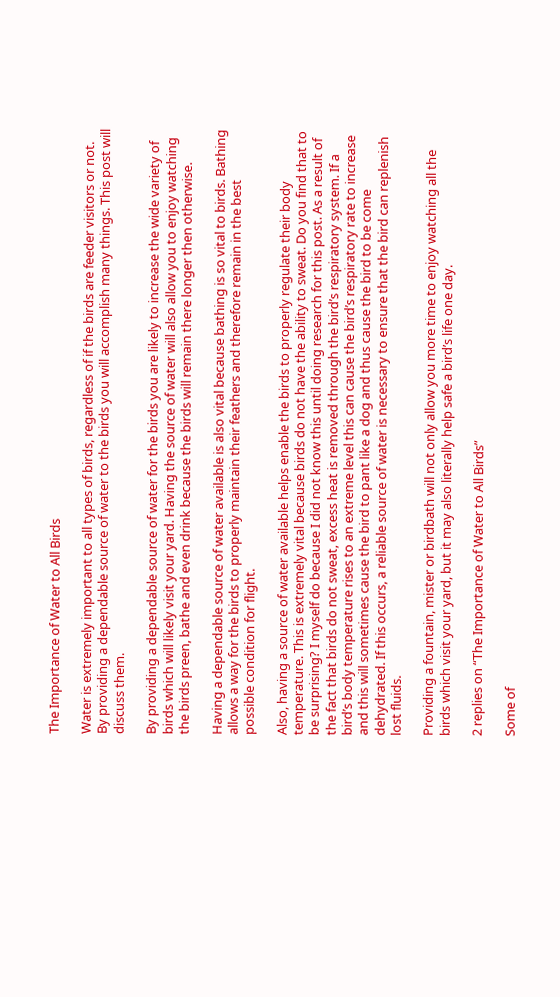The Importance of Water to All Birds

Water is extremely important to all types of birds, regardless of if the birds are feeder visitors or not. By providing a dependable source of water to the birds you will accomplish many things. This post will discuss them.

By providing a dependable source of water for the birds you are likely to increase the wide variety of birds which will likely visit your yard. Having the source of water will also allow you to enjoy watching the birds preen, bathe and even drink because the birds will remain there longer then otherwise.

Having a dependable source of water available is also vital because bathing is so vital to birds. Bathing allows a way for the birds to properly maintain their feathers and therefore remain in the best possible condition for flight.

Also, having a source of water available helps enable the birds to properly regulate their body temperature. This is extremely vital because birds do not have the ability to sweat. Do you find that to be surprising? I myself do because I did not know this until doing research for this post. As a result of the fact that birds do not sweat, excess heat is removed through the bird’s respiratory system. If a bird’s body temperature rises to an extreme level this can cause the bird’s respiratory rate to increase and this will sometimes cause the bird to pant like a dog and thus cause the bird to be come dehydrated. If this occurs, a reliable source of water is necessary to ensure that the bird can replenish lost fluids.

Providing a fountain, mister or birdbath will not only allow you more time to enjoy watching all the birds which visit your yard, but it may also literally help safe a bird’s life one day.

2 replies on “The Importance of Water to All Birds”

Some of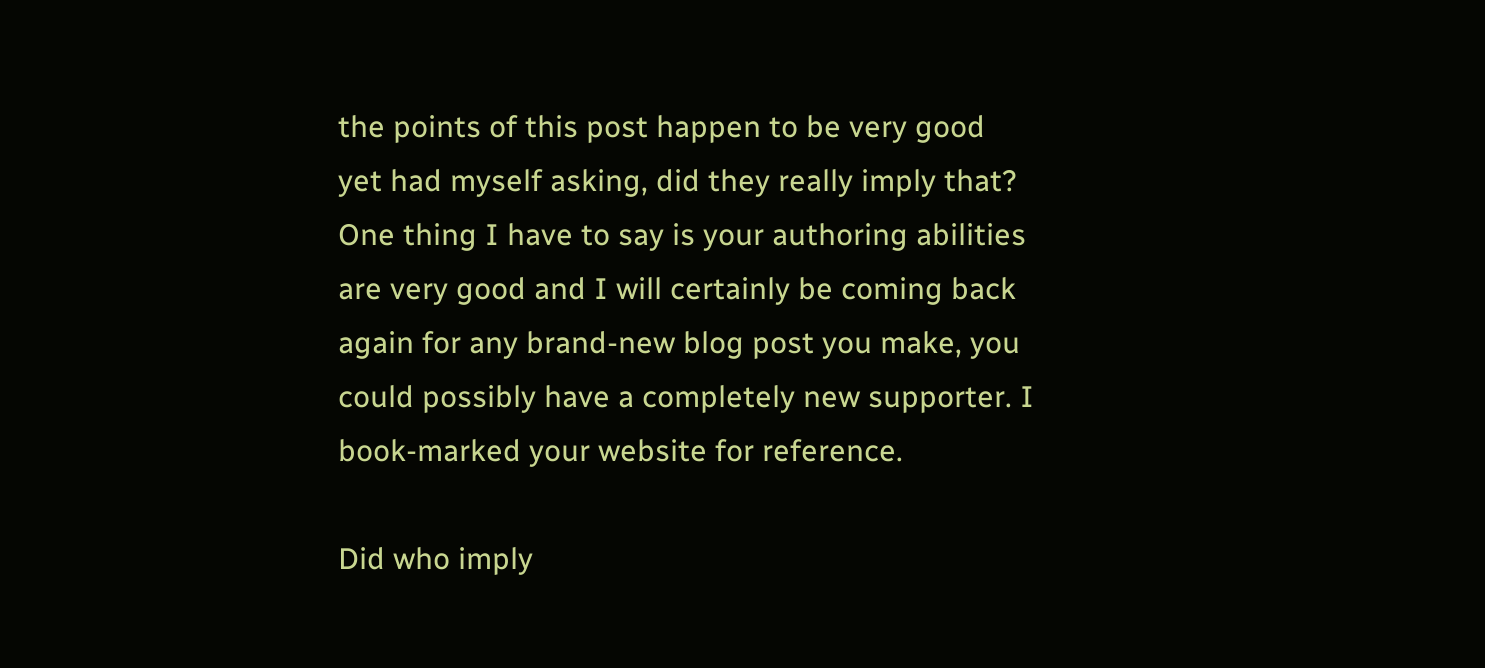the points of this post happen to be very good yet had myself asking, did they really imply that? One thing I have to say is your authoring abilities are very good and I will certainly be coming back again for any brand-new blog post you make, you could possibly have a completely new supporter. I book-marked your website for reference.

Did who imply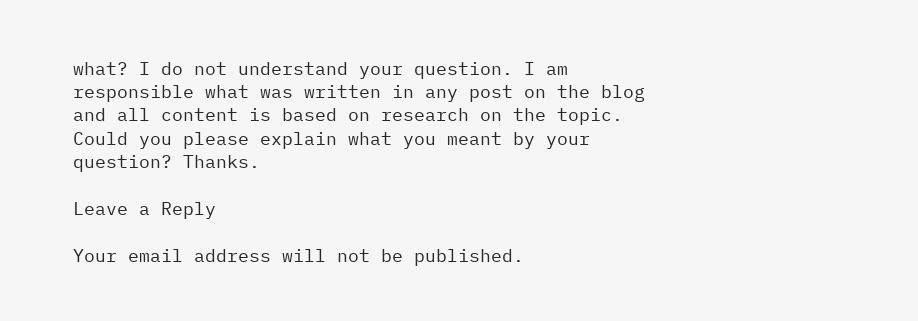what? I do not understand your question. I am responsible what was written in any post on the blog and all content is based on research on the topic. Could you please explain what you meant by your question? Thanks.

Leave a Reply

Your email address will not be published.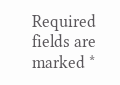Required fields are marked *